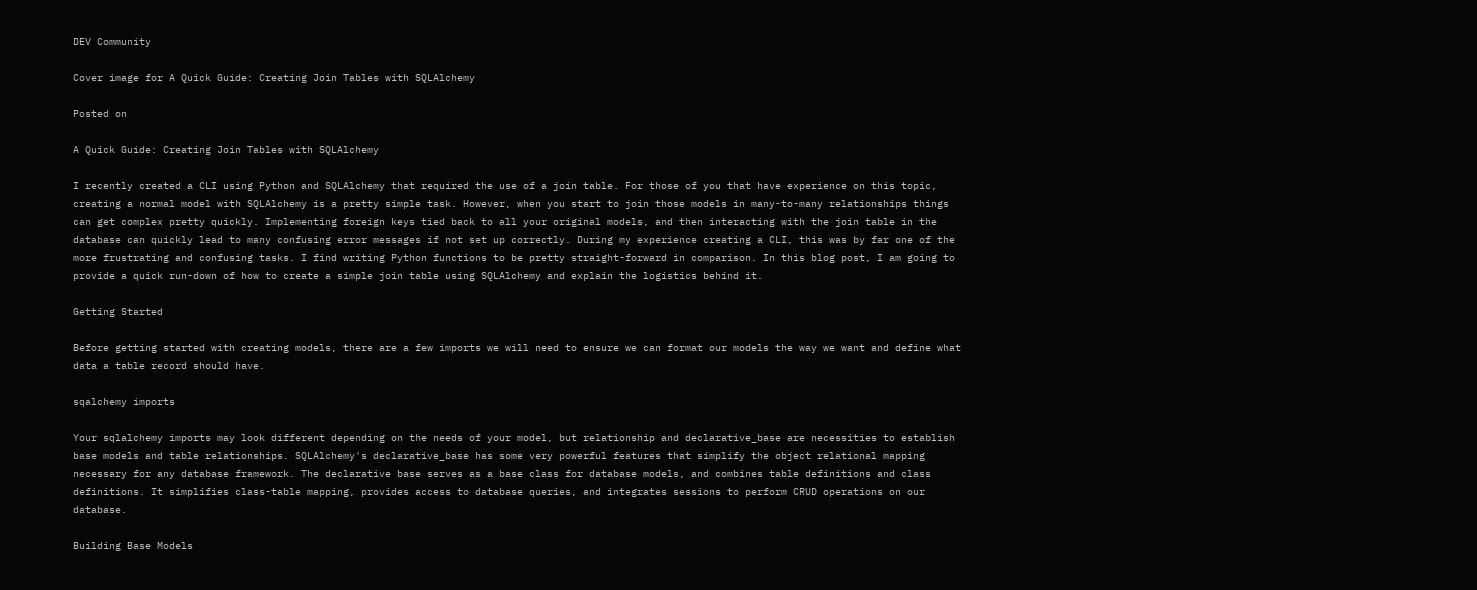DEV Community

Cover image for A Quick Guide: Creating Join Tables with SQLAlchemy

Posted on

A Quick Guide: Creating Join Tables with SQLAlchemy

I recently created a CLI using Python and SQLAlchemy that required the use of a join table. For those of you that have experience on this topic, creating a normal model with SQLAlchemy is a pretty simple task. However, when you start to join those models in many-to-many relationships things can get complex pretty quickly. Implementing foreign keys tied back to all your original models, and then interacting with the join table in the database can quickly lead to many confusing error messages if not set up correctly. During my experience creating a CLI, this was by far one of the more frustrating and confusing tasks. I find writing Python functions to be pretty straight-forward in comparison. In this blog post, I am going to provide a quick run-down of how to create a simple join table using SQLAlchemy and explain the logistics behind it.

Getting Started

Before getting started with creating models, there are a few imports we will need to ensure we can format our models the way we want and define what data a table record should have.

sqalchemy imports

Your sqlalchemy imports may look different depending on the needs of your model, but relationship and declarative_base are necessities to establish base models and table relationships. SQLAlchemy's declarative_base has some very powerful features that simplify the object relational mapping necessary for any database framework. The declarative base serves as a base class for database models, and combines table definitions and class definitions. It simplifies class-table mapping, provides access to database queries, and integrates sessions to perform CRUD operations on our database.

Building Base Models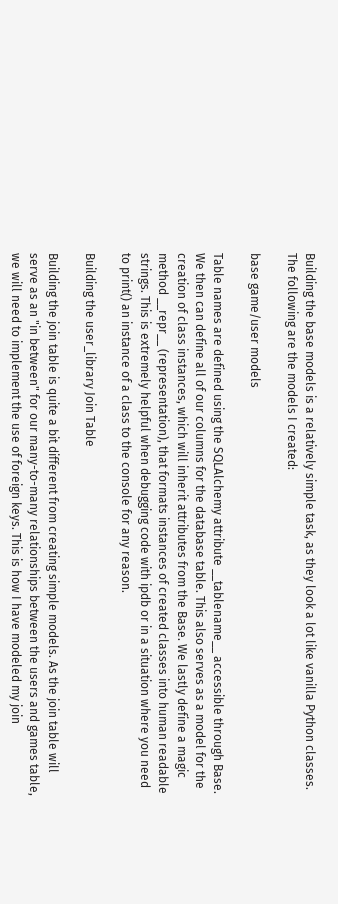Building the base models is a relatively simple task, as they look a lot like vanilla Python classes. The following are the models I created:

base game/user models

Table names are defined using the SQLAlchemy attribute __tablename__ accessible through Base. We then can define all of our columns for the database table. This also serves as a model for the creation of class instances, which will inherit attributes from the Base. We lastly define a magic method __repr__ (representation), that formats instances of created classes into human readable strings. This is extremely helpful when debugging code with ipdb or in a situation where you need to print() an instance of a class to the console for any reason.

Building the user_library Join Table

Building the join table is quite a bit different from creating simple models. As the join table will serve as an "in between" for our many-to-many relationships between the users and games table, we will need to implement the use of foreign keys. This is how I have modeled my join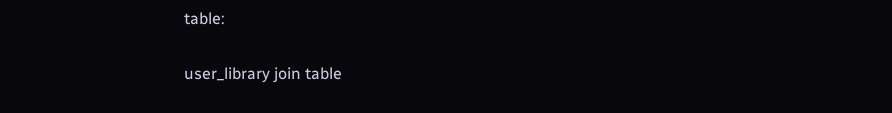table:

user_library join table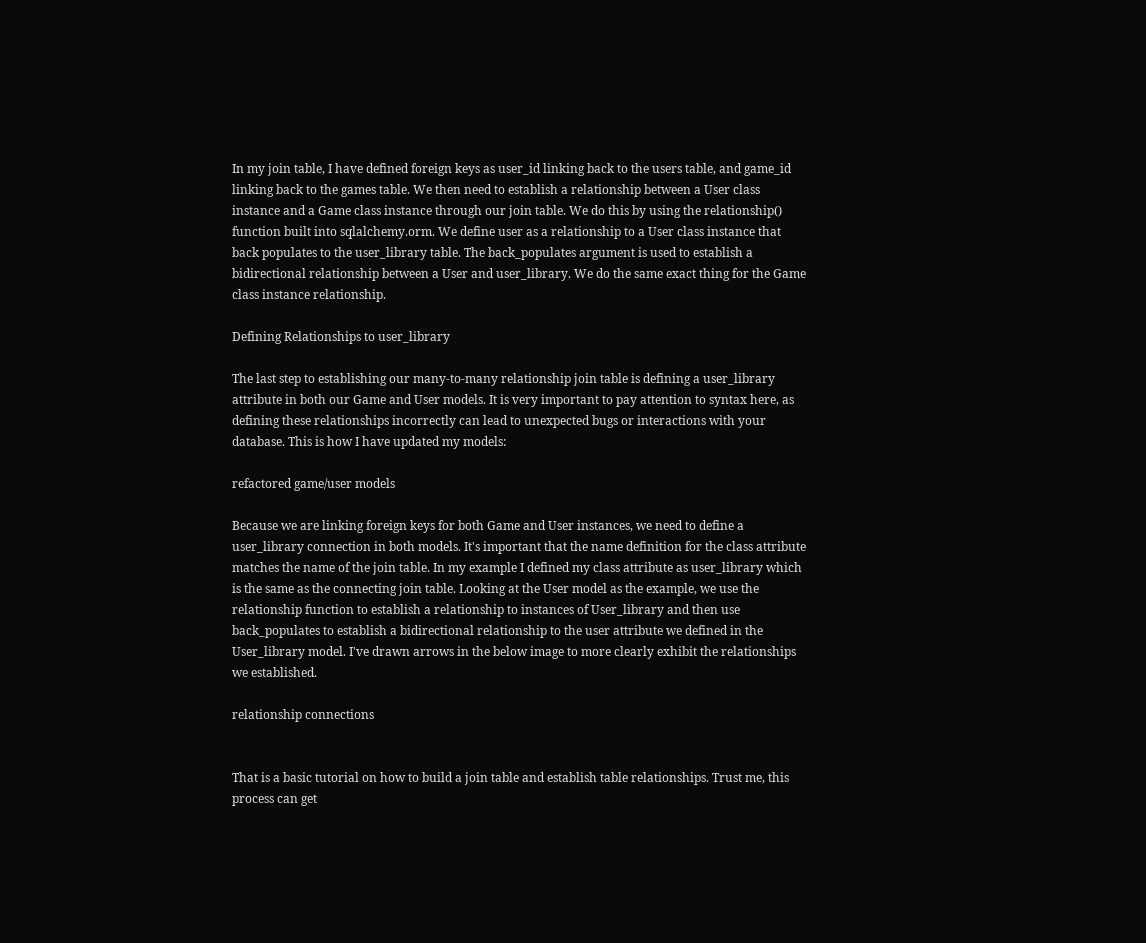In my join table, I have defined foreign keys as user_id linking back to the users table, and game_id linking back to the games table. We then need to establish a relationship between a User class instance and a Game class instance through our join table. We do this by using the relationship() function built into sqlalchemy.orm. We define user as a relationship to a User class instance that back populates to the user_library table. The back_populates argument is used to establish a bidirectional relationship between a User and user_library. We do the same exact thing for the Game class instance relationship.

Defining Relationships to user_library

The last step to establishing our many-to-many relationship join table is defining a user_library attribute in both our Game and User models. It is very important to pay attention to syntax here, as defining these relationships incorrectly can lead to unexpected bugs or interactions with your database. This is how I have updated my models:

refactored game/user models

Because we are linking foreign keys for both Game and User instances, we need to define a user_library connection in both models. It's important that the name definition for the class attribute matches the name of the join table. In my example I defined my class attribute as user_library which is the same as the connecting join table. Looking at the User model as the example, we use the relationship function to establish a relationship to instances of User_library and then use back_populates to establish a bidirectional relationship to the user attribute we defined in the User_library model. I've drawn arrows in the below image to more clearly exhibit the relationships we established.

relationship connections


That is a basic tutorial on how to build a join table and establish table relationships. Trust me, this process can get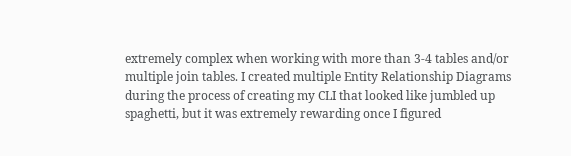extremely complex when working with more than 3-4 tables and/or multiple join tables. I created multiple Entity Relationship Diagrams during the process of creating my CLI that looked like jumbled up spaghetti, but it was extremely rewarding once I figured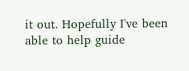it out. Hopefully I've been able to help guide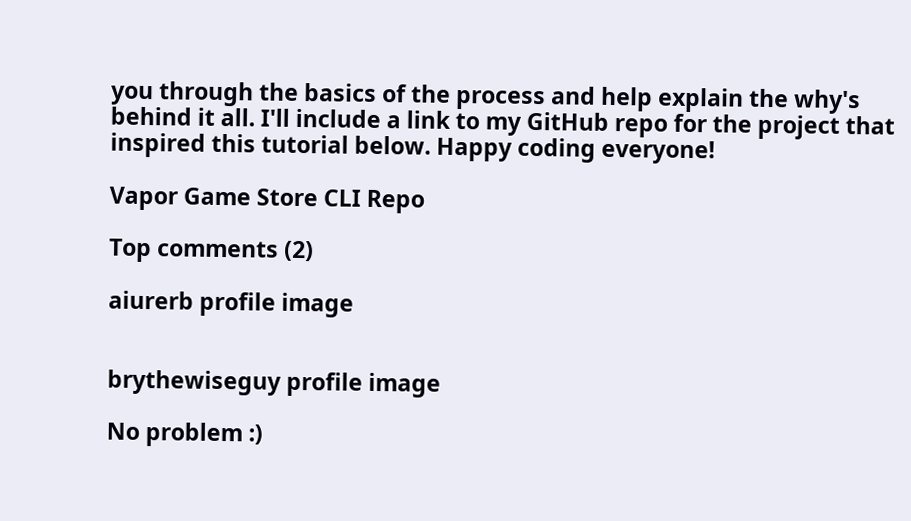you through the basics of the process and help explain the why's behind it all. I'll include a link to my GitHub repo for the project that inspired this tutorial below. Happy coding everyone!

Vapor Game Store CLI Repo

Top comments (2)

aiurerb profile image


brythewiseguy profile image

No problem :)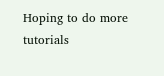Hoping to do more tutorials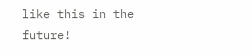like this in the future!